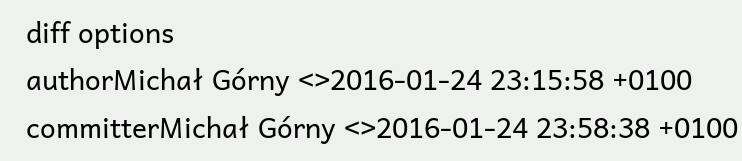diff options
authorMichał Górny <>2016-01-24 23:15:58 +0100
committerMichał Górny <>2016-01-24 23:58:38 +0100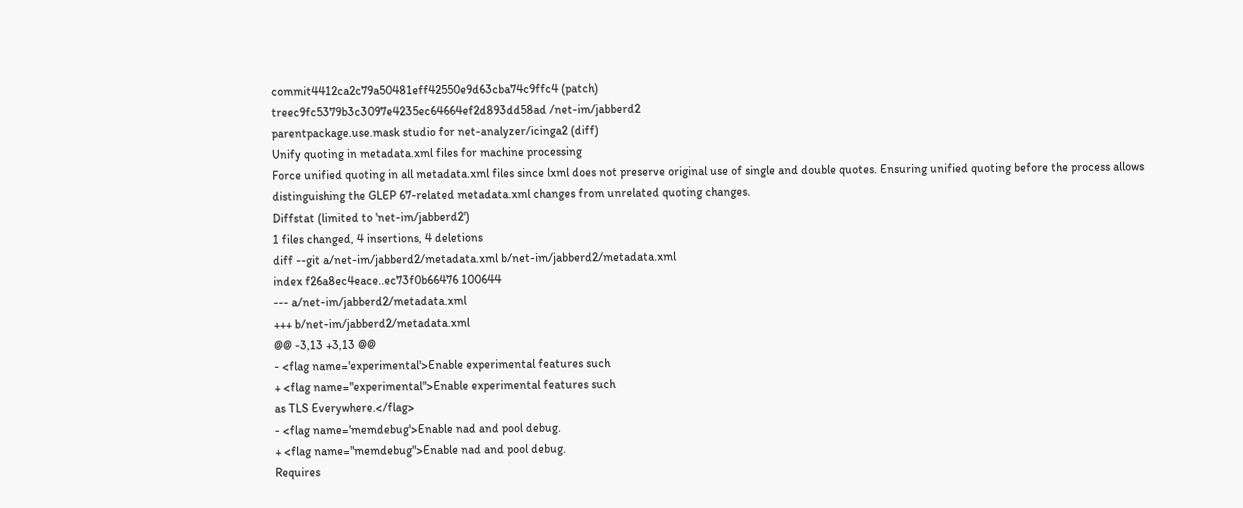commit4412ca2c79a50481eff42550e9d63cba74c9ffc4 (patch)
treec9fc5379b3c3097e4235ec64664ef2d893dd58ad /net-im/jabberd2
parentpackage.use.mask studio for net-analyzer/icinga2 (diff)
Unify quoting in metadata.xml files for machine processing
Force unified quoting in all metadata.xml files since lxml does not preserve original use of single and double quotes. Ensuring unified quoting before the process allows distinguishing the GLEP 67-related metadata.xml changes from unrelated quoting changes.
Diffstat (limited to 'net-im/jabberd2')
1 files changed, 4 insertions, 4 deletions
diff --git a/net-im/jabberd2/metadata.xml b/net-im/jabberd2/metadata.xml
index f26a8ec4eace..ec73f0b66476 100644
--- a/net-im/jabberd2/metadata.xml
+++ b/net-im/jabberd2/metadata.xml
@@ -3,13 +3,13 @@
- <flag name='experimental'>Enable experimental features such
+ <flag name="experimental">Enable experimental features such
as TLS Everywhere.</flag>
- <flag name='memdebug'>Enable nad and pool debug.
+ <flag name="memdebug">Enable nad and pool debug.
Requires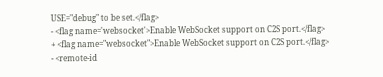USE="debug" to be set.</flag>
- <flag name='websocket'>Enable WebSocket support on C2S port.</flag>
+ <flag name="websocket">Enable WebSocket support on C2S port.</flag>
- <remote-id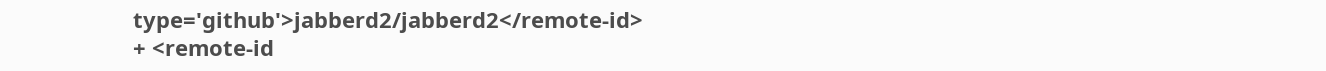type='github'>jabberd2/jabberd2</remote-id>
+ <remote-id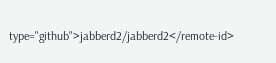type="github">jabberd2/jabberd2</remote-id>